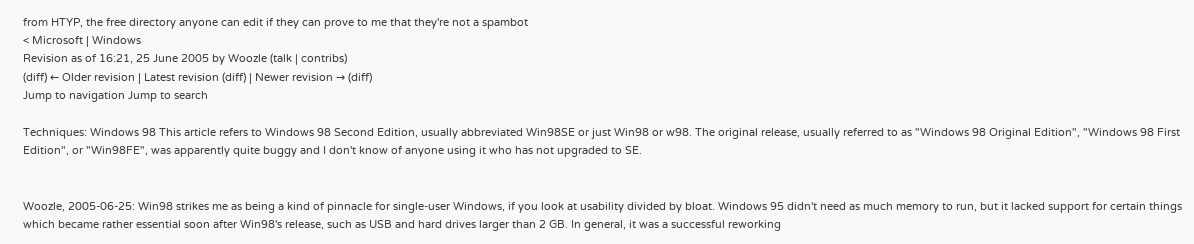from HTYP, the free directory anyone can edit if they can prove to me that they're not a spambot
< Microsoft | Windows
Revision as of 16:21, 25 June 2005 by Woozle (talk | contribs)
(diff) ← Older revision | Latest revision (diff) | Newer revision → (diff)
Jump to navigation Jump to search

Techniques: Windows 98 This article refers to Windows 98 Second Edition, usually abbreviated Win98SE or just Win98 or w98. The original release, usually referred to as "Windows 98 Original Edition", "Windows 98 First Edition", or "Win98FE", was apparently quite buggy and I don't know of anyone using it who has not upgraded to SE.


Woozle, 2005-06-25: Win98 strikes me as being a kind of pinnacle for single-user Windows, if you look at usability divided by bloat. Windows 95 didn't need as much memory to run, but it lacked support for certain things which became rather essential soon after Win98's release, such as USB and hard drives larger than 2 GB. In general, it was a successful reworking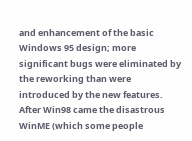and enhancement of the basic Windows 95 design; more significant bugs were eliminated by the reworking than were introduced by the new features. After Win98 came the disastrous WinME (which some people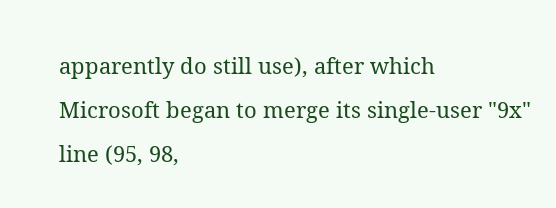apparently do still use), after which Microsoft began to merge its single-user "9x" line (95, 98,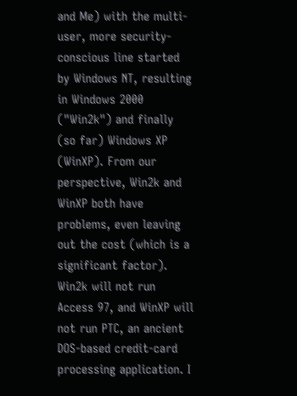and Me) with the multi-user, more security-conscious line started by Windows NT, resulting in Windows 2000 ("Win2k") and finally (so far) Windows XP (WinXP). From our perspective, Win2k and WinXP both have problems, even leaving out the cost (which is a significant factor). Win2k will not run Access 97, and WinXP will not run PTC, an ancient DOS-based credit-card processing application. I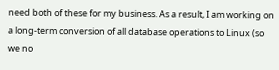need both of these for my business. As a result, I am working on a long-term conversion of all database operations to Linux (so we no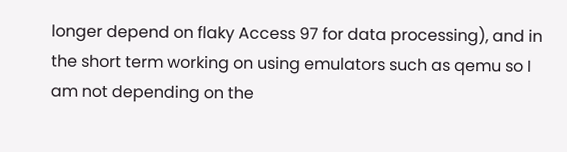longer depend on flaky Access 97 for data processing), and in the short term working on using emulators such as qemu so I am not depending on the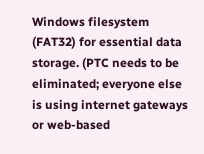Windows filesystem (FAT32) for essential data storage. (PTC needs to be eliminated; everyone else is using internet gateways or web-based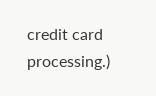credit card processing.)